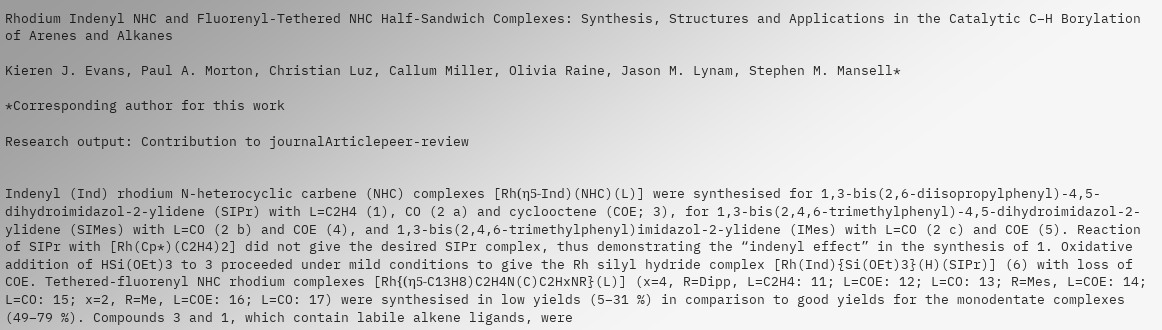Rhodium Indenyl NHC and Fluorenyl-Tethered NHC Half-Sandwich Complexes: Synthesis, Structures and Applications in the Catalytic C−H Borylation of Arenes and Alkanes

Kieren J. Evans, Paul A. Morton, Christian Luz, Callum Miller, Olivia Raine, Jason M. Lynam, Stephen M. Mansell*

*Corresponding author for this work

Research output: Contribution to journalArticlepeer-review


Indenyl (Ind) rhodium N-heterocyclic carbene (NHC) complexes [Rh(η5-Ind)(NHC)(L)] were synthesised for 1,3-bis(2,6-diisopropylphenyl)-4,5-dihydroimidazol-2-ylidene (SIPr) with L=C2H4 (1), CO (2 a) and cyclooctene (COE; 3), for 1,3-bis(2,4,6-trimethylphenyl)-4,5-dihydroimidazol-2-ylidene (SIMes) with L=CO (2 b) and COE (4), and 1,3-bis(2,4,6-trimethylphenyl)imidazol-2-ylidene (IMes) with L=CO (2 c) and COE (5). Reaction of SIPr with [Rh(Cp*)(C2H4)2] did not give the desired SIPr complex, thus demonstrating the “indenyl effect” in the synthesis of 1. Oxidative addition of HSi(OEt)3 to 3 proceeded under mild conditions to give the Rh silyl hydride complex [Rh(Ind){Si(OEt)3}(H)(SIPr)] (6) with loss of COE. Tethered-fluorenyl NHC rhodium complexes [Rh{(η5-C13H8)C2H4N(C)C2HxNR}(L)] (x=4, R=Dipp, L=C2H4: 11; L=COE: 12; L=CO: 13; R=Mes, L=COE: 14; L=CO: 15; x=2, R=Me, L=COE: 16; L=CO: 17) were synthesised in low yields (5–31 %) in comparison to good yields for the monodentate complexes (49–79 %). Compounds 3 and 1, which contain labile alkene ligands, were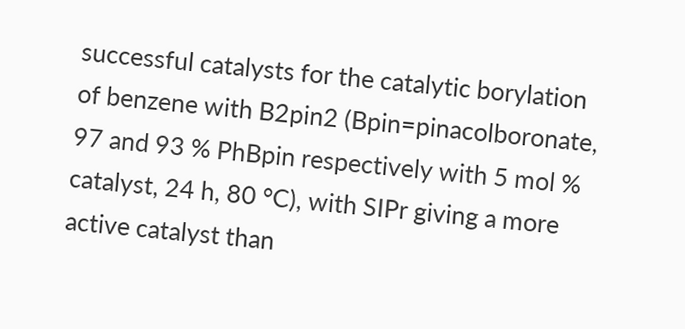successful catalysts for the catalytic borylation of benzene with B2pin2 (Bpin=pinacolboronate, 97 and 93 % PhBpin respectively with 5 mol % catalyst, 24 h, 80 °C), with SIPr giving a more active catalyst than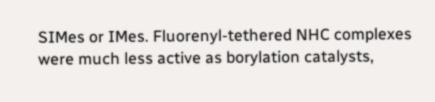SIMes or IMes. Fluorenyl-tethered NHC complexes were much less active as borylation catalysts,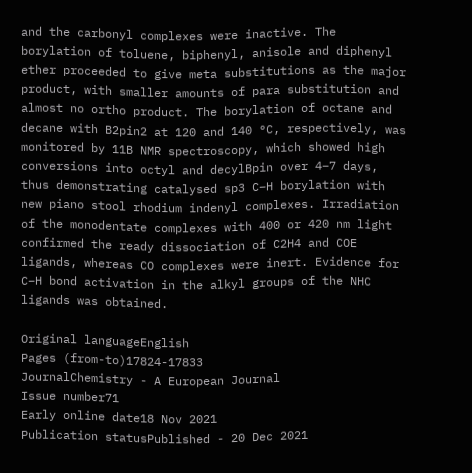and the carbonyl complexes were inactive. The borylation of toluene, biphenyl, anisole and diphenyl ether proceeded to give meta substitutions as the major product, with smaller amounts of para substitution and almost no ortho product. The borylation of octane and decane with B2pin2 at 120 and 140 °C, respectively, was monitored by 11B NMR spectroscopy, which showed high conversions into octyl and decylBpin over 4–7 days, thus demonstrating catalysed sp3 C−H borylation with new piano stool rhodium indenyl complexes. Irradiation of the monodentate complexes with 400 or 420 nm light confirmed the ready dissociation of C2H4 and COE ligands, whereas CO complexes were inert. Evidence for C−H bond activation in the alkyl groups of the NHC ligands was obtained.

Original languageEnglish
Pages (from-to)17824-17833
JournalChemistry - A European Journal
Issue number71
Early online date18 Nov 2021
Publication statusPublished - 20 Dec 2021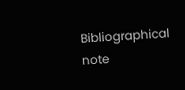Bibliographical note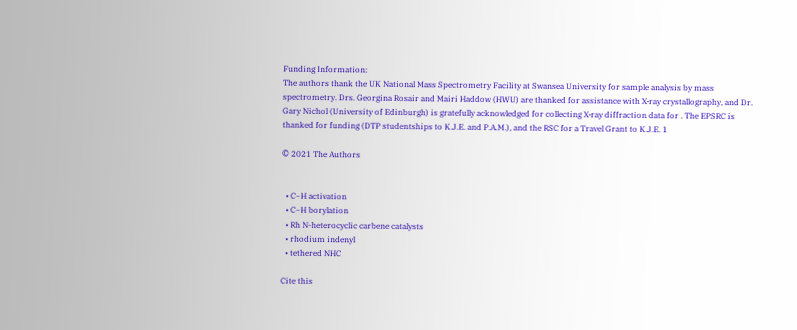Funding Information:
The authors thank the UK National Mass Spectrometry Facility at Swansea University for sample analysis by mass spectrometry. Drs. Georgina Rosair and Mairi Haddow (HWU) are thanked for assistance with X‐ray crystallography, and Dr. Gary Nichol (University of Edinburgh) is gratefully acknowledged for collecting X‐ray diffraction data for . The EPSRC is thanked for funding (DTP studentships to K.J.E. and P.A.M.), and the RSC for a Travel Grant to K.J.E. 1

© 2021 The Authors


  • C−H activation
  • C−H borylation
  • Rh N-heterocyclic carbene catalysts
  • rhodium indenyl
  • tethered NHC

Cite this